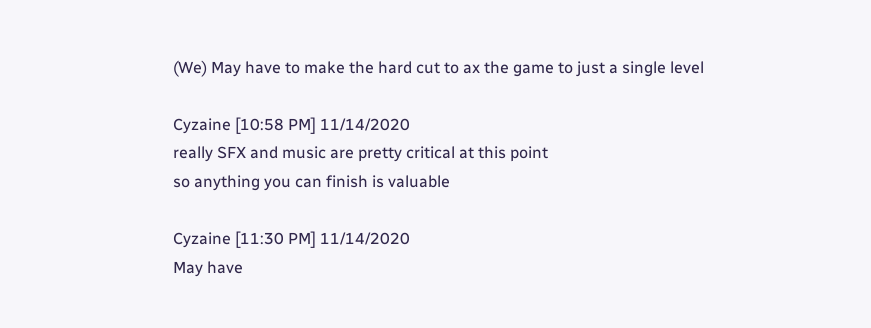(We) May have to make the hard cut to ax the game to just a single level

Cyzaine [10:58 PM] 11/14/2020
really SFX and music are pretty critical at this point
so anything you can finish is valuable

Cyzaine [11:30 PM] 11/14/2020
May have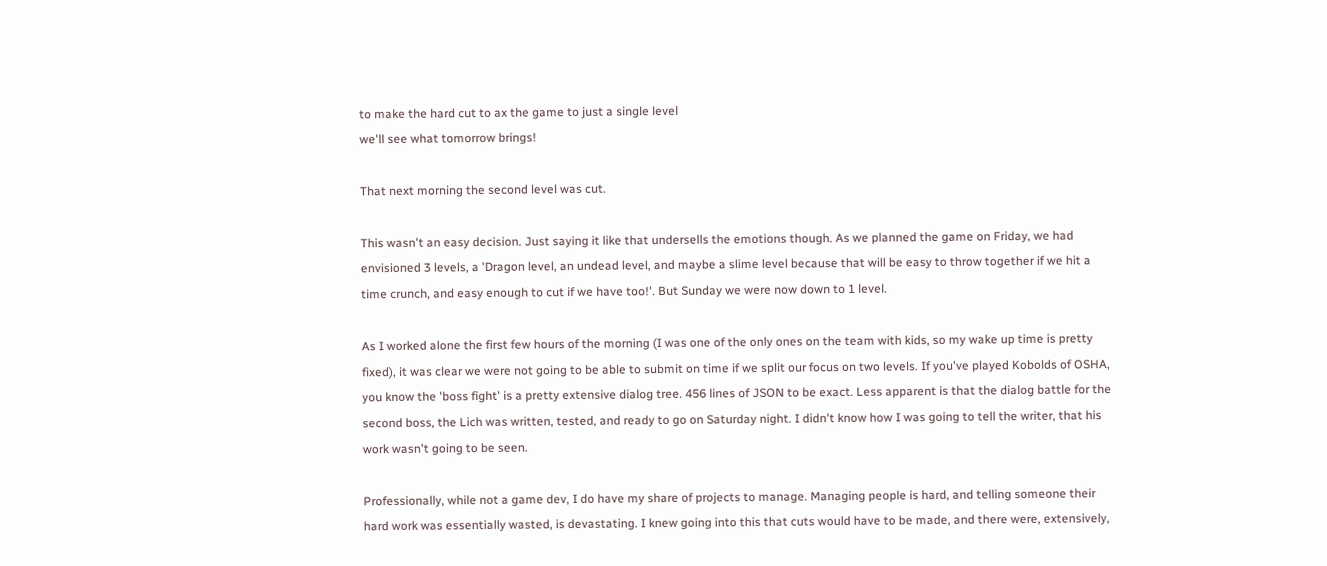to make the hard cut to ax the game to just a single level
we'll see what tomorrow brings!

That next morning the second level was cut.

This wasn't an easy decision. Just saying it like that undersells the emotions though. As we planned the game on Friday, we had envisioned 3 levels, a 'Dragon level, an undead level, and maybe a slime level because that will be easy to throw together if we hit a time crunch, and easy enough to cut if we have too!'. But Sunday we were now down to 1 level.

As I worked alone the first few hours of the morning (I was one of the only ones on the team with kids, so my wake up time is pretty fixed), it was clear we were not going to be able to submit on time if we split our focus on two levels. If you've played Kobolds of OSHA, you know the 'boss fight' is a pretty extensive dialog tree. 456 lines of JSON to be exact. Less apparent is that the dialog battle for the second boss, the Lich was written, tested, and ready to go on Saturday night. I didn't know how I was going to tell the writer, that his work wasn't going to be seen.

Professionally, while not a game dev, I do have my share of projects to manage. Managing people is hard, and telling someone their hard work was essentially wasted, is devastating. I knew going into this that cuts would have to be made, and there were, extensively,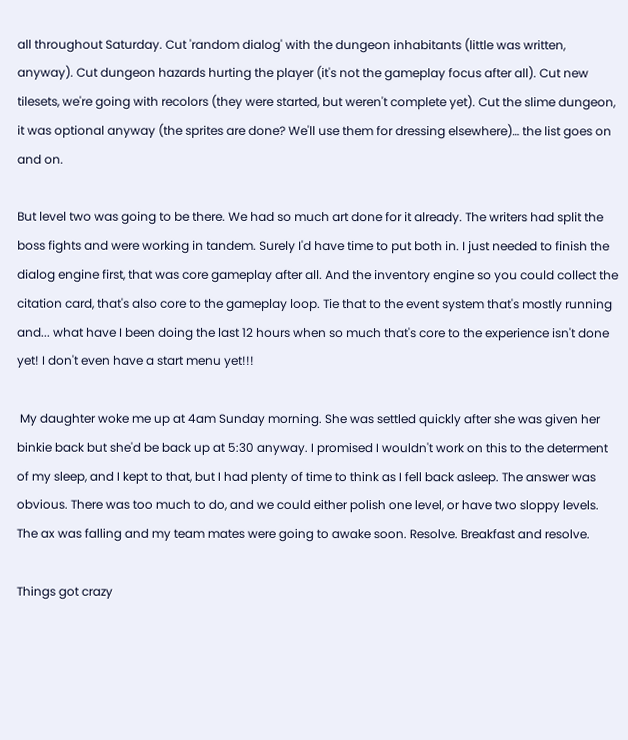all throughout Saturday. Cut 'random dialog' with the dungeon inhabitants (little was written, anyway). Cut dungeon hazards hurting the player (it's not the gameplay focus after all). Cut new tilesets, we're going with recolors (they were started, but weren't complete yet). Cut the slime dungeon, it was optional anyway (the sprites are done? We'll use them for dressing elsewhere)… the list goes on and on.

But level two was going to be there. We had so much art done for it already. The writers had split the boss fights and were working in tandem. Surely I'd have time to put both in. I just needed to finish the dialog engine first, that was core gameplay after all. And the inventory engine so you could collect the citation card, that's also core to the gameplay loop. Tie that to the event system that's mostly running and... what have I been doing the last 12 hours when so much that's core to the experience isn't done yet! I don't even have a start menu yet!!!

 My daughter woke me up at 4am Sunday morning. She was settled quickly after she was given her binkie back but she'd be back up at 5:30 anyway. I promised I wouldn't work on this to the determent of my sleep, and I kept to that, but I had plenty of time to think as I fell back asleep. The answer was obvious. There was too much to do, and we could either polish one level, or have two sloppy levels. The ax was falling and my team mates were going to awake soon. Resolve. Breakfast and resolve.

Things got crazy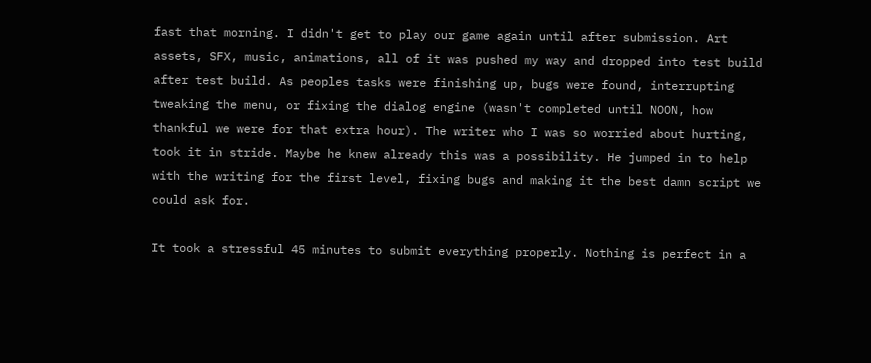fast that morning. I didn't get to play our game again until after submission. Art assets, SFX, music, animations, all of it was pushed my way and dropped into test build after test build. As peoples tasks were finishing up, bugs were found, interrupting tweaking the menu, or fixing the dialog engine (wasn't completed until NOON, how thankful we were for that extra hour). The writer who I was so worried about hurting, took it in stride. Maybe he knew already this was a possibility. He jumped in to help with the writing for the first level, fixing bugs and making it the best damn script we could ask for.

It took a stressful 45 minutes to submit everything properly. Nothing is perfect in a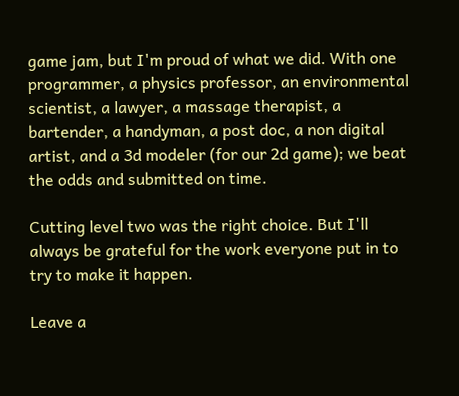game jam, but I'm proud of what we did. With one programmer, a physics professor, an environmental scientist, a lawyer, a massage therapist, a bartender, a handyman, a post doc, a non digital artist, and a 3d modeler (for our 2d game); we beat the odds and submitted on time.

Cutting level two was the right choice. But I'll always be grateful for the work everyone put in to try to make it happen.

Leave a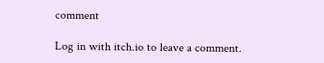comment

Log in with itch.io to leave a comment.